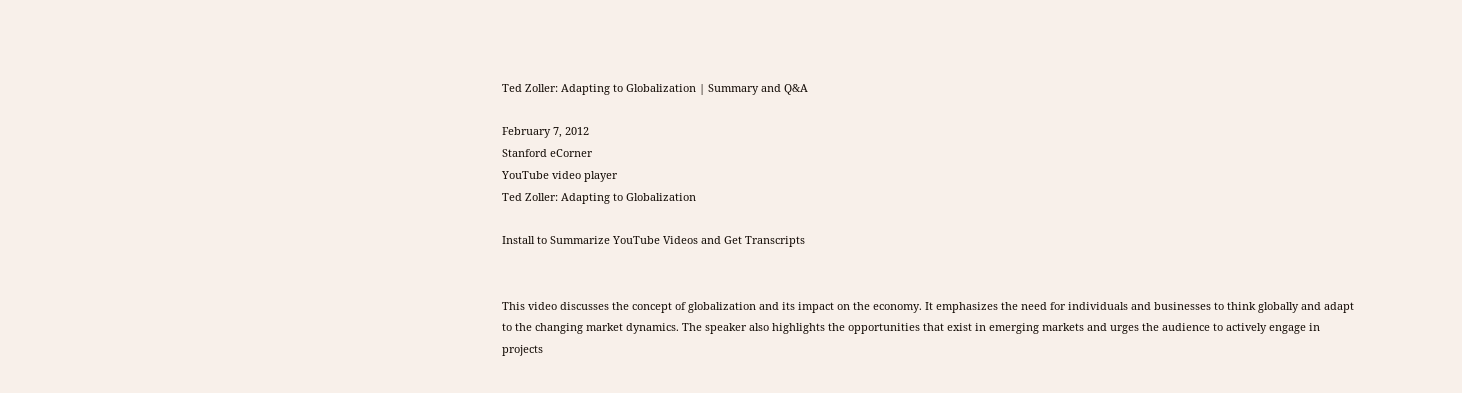Ted Zoller: Adapting to Globalization | Summary and Q&A

February 7, 2012
Stanford eCorner
YouTube video player
Ted Zoller: Adapting to Globalization

Install to Summarize YouTube Videos and Get Transcripts


This video discusses the concept of globalization and its impact on the economy. It emphasizes the need for individuals and businesses to think globally and adapt to the changing market dynamics. The speaker also highlights the opportunities that exist in emerging markets and urges the audience to actively engage in projects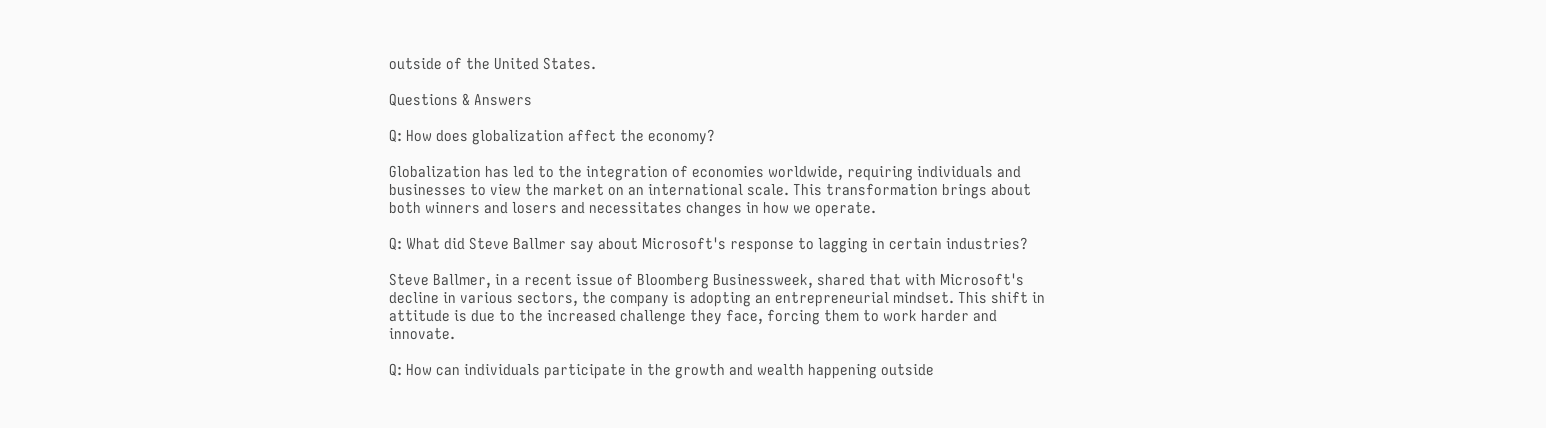outside of the United States.

Questions & Answers

Q: How does globalization affect the economy?

Globalization has led to the integration of economies worldwide, requiring individuals and businesses to view the market on an international scale. This transformation brings about both winners and losers and necessitates changes in how we operate.

Q: What did Steve Ballmer say about Microsoft's response to lagging in certain industries?

Steve Ballmer, in a recent issue of Bloomberg Businessweek, shared that with Microsoft's decline in various sectors, the company is adopting an entrepreneurial mindset. This shift in attitude is due to the increased challenge they face, forcing them to work harder and innovate.

Q: How can individuals participate in the growth and wealth happening outside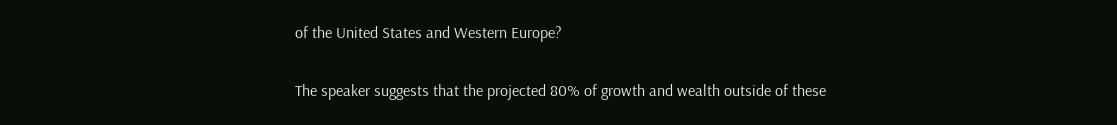of the United States and Western Europe?

The speaker suggests that the projected 80% of growth and wealth outside of these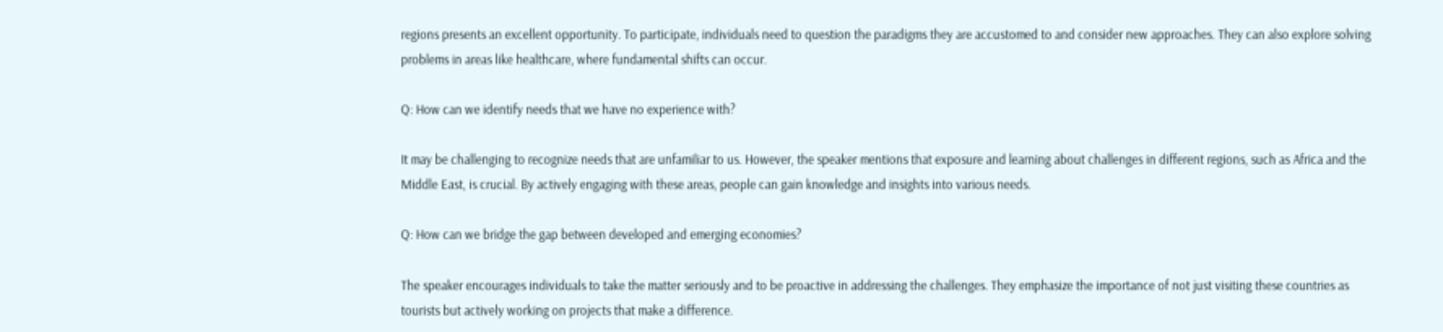regions presents an excellent opportunity. To participate, individuals need to question the paradigms they are accustomed to and consider new approaches. They can also explore solving problems in areas like healthcare, where fundamental shifts can occur.

Q: How can we identify needs that we have no experience with?

It may be challenging to recognize needs that are unfamiliar to us. However, the speaker mentions that exposure and learning about challenges in different regions, such as Africa and the Middle East, is crucial. By actively engaging with these areas, people can gain knowledge and insights into various needs.

Q: How can we bridge the gap between developed and emerging economies?

The speaker encourages individuals to take the matter seriously and to be proactive in addressing the challenges. They emphasize the importance of not just visiting these countries as tourists but actively working on projects that make a difference.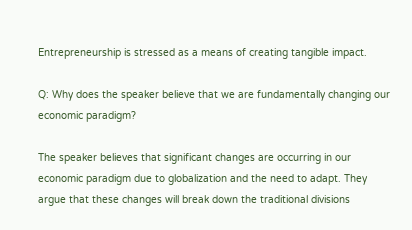Entrepreneurship is stressed as a means of creating tangible impact.

Q: Why does the speaker believe that we are fundamentally changing our economic paradigm?

The speaker believes that significant changes are occurring in our economic paradigm due to globalization and the need to adapt. They argue that these changes will break down the traditional divisions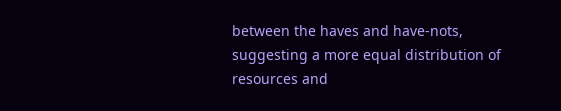between the haves and have-nots, suggesting a more equal distribution of resources and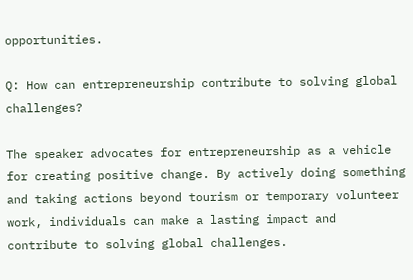opportunities.

Q: How can entrepreneurship contribute to solving global challenges?

The speaker advocates for entrepreneurship as a vehicle for creating positive change. By actively doing something and taking actions beyond tourism or temporary volunteer work, individuals can make a lasting impact and contribute to solving global challenges.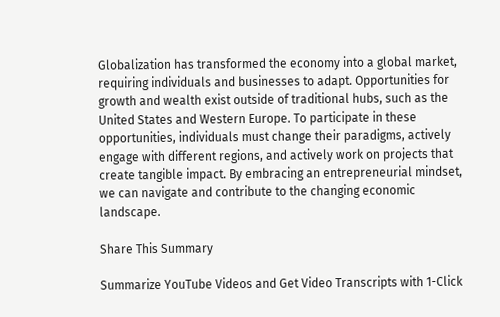Globalization has transformed the economy into a global market, requiring individuals and businesses to adapt. Opportunities for growth and wealth exist outside of traditional hubs, such as the United States and Western Europe. To participate in these opportunities, individuals must change their paradigms, actively engage with different regions, and actively work on projects that create tangible impact. By embracing an entrepreneurial mindset, we can navigate and contribute to the changing economic landscape.

Share This Summary

Summarize YouTube Videos and Get Video Transcripts with 1-Click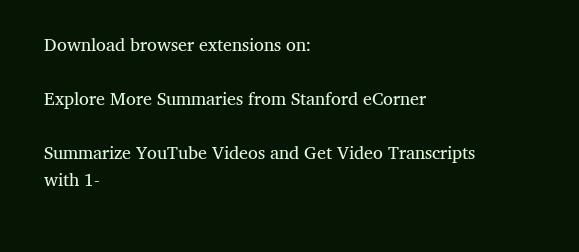Download browser extensions on:

Explore More Summaries from Stanford eCorner

Summarize YouTube Videos and Get Video Transcripts with 1-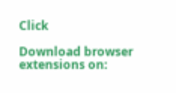Click

Download browser extensions on: